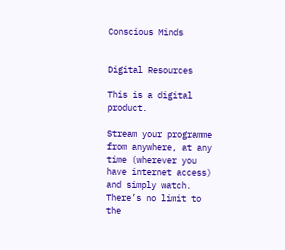Conscious Minds


Digital Resources

This is a digital product.

Stream your programme from anywhere, at any time (wherever you have internet access) and simply watch. There’s no limit to the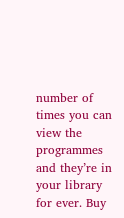number of times you can view the programmes and they’re in your library for ever. Buy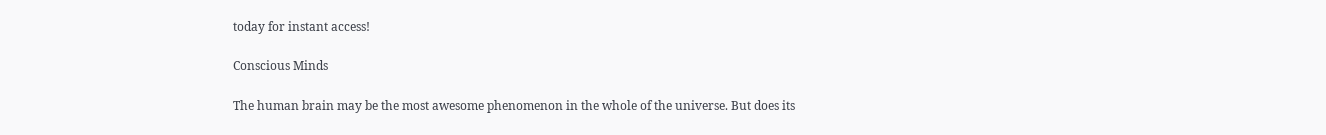today for instant access!

Conscious Minds

The human brain may be the most awesome phenomenon in the whole of the universe. But does its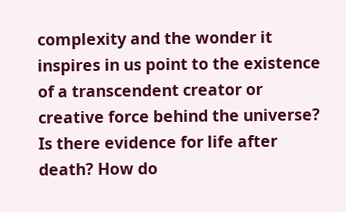complexity and the wonder it inspires in us point to the existence of a transcendent creator or creative force behind the universe? Is there evidence for life after death? How do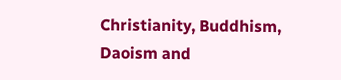Christianity, Buddhism, Daoism and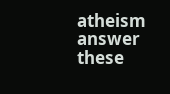atheism answer these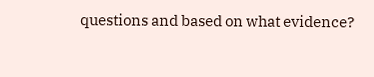questions and based on what evidence?